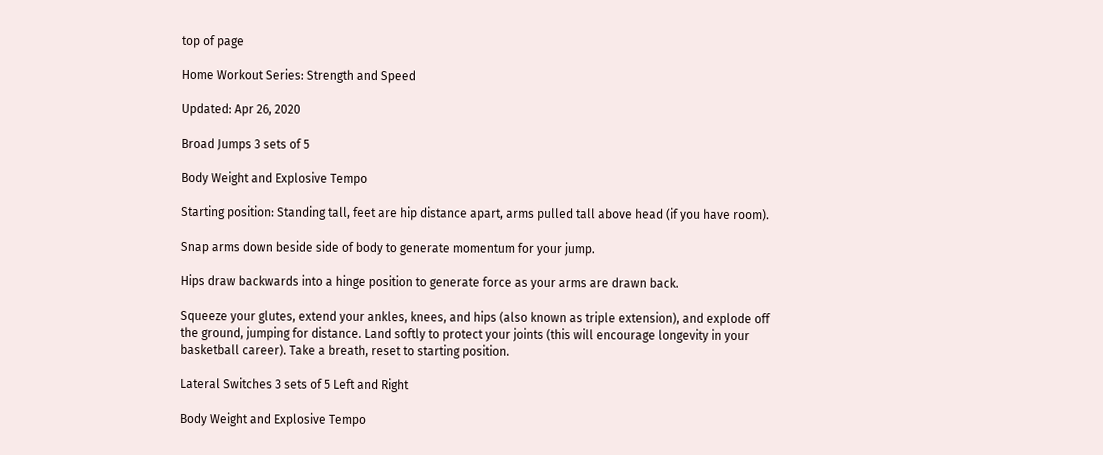top of page

Home Workout Series: Strength and Speed

Updated: Apr 26, 2020

Broad Jumps 3 sets of 5

Body Weight and Explosive Tempo

Starting position: Standing tall, feet are hip distance apart, arms pulled tall above head (if you have room).

Snap arms down beside side of body to generate momentum for your jump.

Hips draw backwards into a hinge position to generate force as your arms are drawn back.

Squeeze your glutes, extend your ankles, knees, and hips (also known as triple extension), and explode off the ground, jumping for distance. Land softly to protect your joints (this will encourage longevity in your basketball career). Take a breath, reset to starting position.

Lateral Switches 3 sets of 5 Left and Right

Body Weight and Explosive Tempo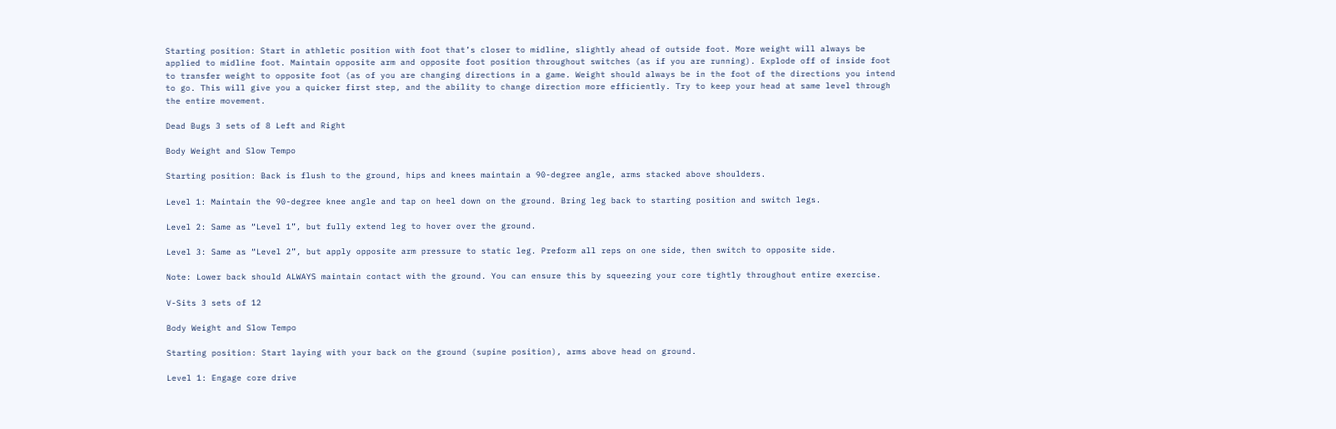Starting position: Start in athletic position with foot that’s closer to midline, slightly ahead of outside foot. More weight will always be applied to midline foot. Maintain opposite arm and opposite foot position throughout switches (as if you are running). Explode off of inside foot to transfer weight to opposite foot (as of you are changing directions in a game. Weight should always be in the foot of the directions you intend to go. This will give you a quicker first step, and the ability to change direction more efficiently. Try to keep your head at same level through the entire movement.

Dead Bugs 3 sets of 8 Left and Right

Body Weight and Slow Tempo

Starting position: Back is flush to the ground, hips and knees maintain a 90-degree angle, arms stacked above shoulders.

Level 1: Maintain the 90-degree knee angle and tap on heel down on the ground. Bring leg back to starting position and switch legs.

Level 2: Same as “Level 1”, but fully extend leg to hover over the ground.

Level 3: Same as “Level 2”, but apply opposite arm pressure to static leg. Preform all reps on one side, then switch to opposite side.

Note: Lower back should ALWAYS maintain contact with the ground. You can ensure this by squeezing your core tightly throughout entire exercise.

V-Sits 3 sets of 12

Body Weight and Slow Tempo

Starting position: Start laying with your back on the ground (supine position), arms above head on ground.

Level 1: Engage core drive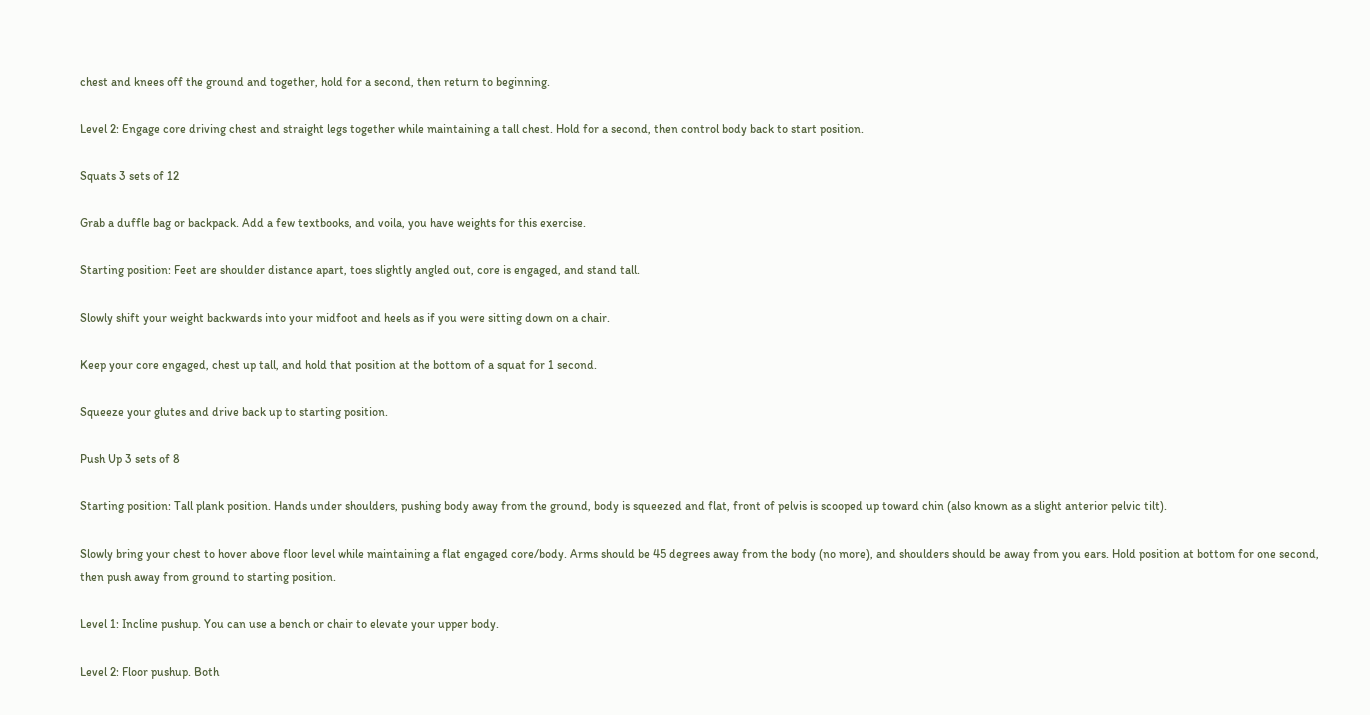chest and knees off the ground and together, hold for a second, then return to beginning.

Level 2: Engage core driving chest and straight legs together while maintaining a tall chest. Hold for a second, then control body back to start position.

Squats 3 sets of 12

Grab a duffle bag or backpack. Add a few textbooks, and voila, you have weights for this exercise.

Starting position: Feet are shoulder distance apart, toes slightly angled out, core is engaged, and stand tall.

Slowly shift your weight backwards into your midfoot and heels as if you were sitting down on a chair.

Keep your core engaged, chest up tall, and hold that position at the bottom of a squat for 1 second.

Squeeze your glutes and drive back up to starting position.

Push Up 3 sets of 8

Starting position: Tall plank position. Hands under shoulders, pushing body away from the ground, body is squeezed and flat, front of pelvis is scooped up toward chin (also known as a slight anterior pelvic tilt).

Slowly bring your chest to hover above floor level while maintaining a flat engaged core/body. Arms should be 45 degrees away from the body (no more), and shoulders should be away from you ears. Hold position at bottom for one second, then push away from ground to starting position.

Level 1: Incline pushup. You can use a bench or chair to elevate your upper body.

Level 2: Floor pushup. Both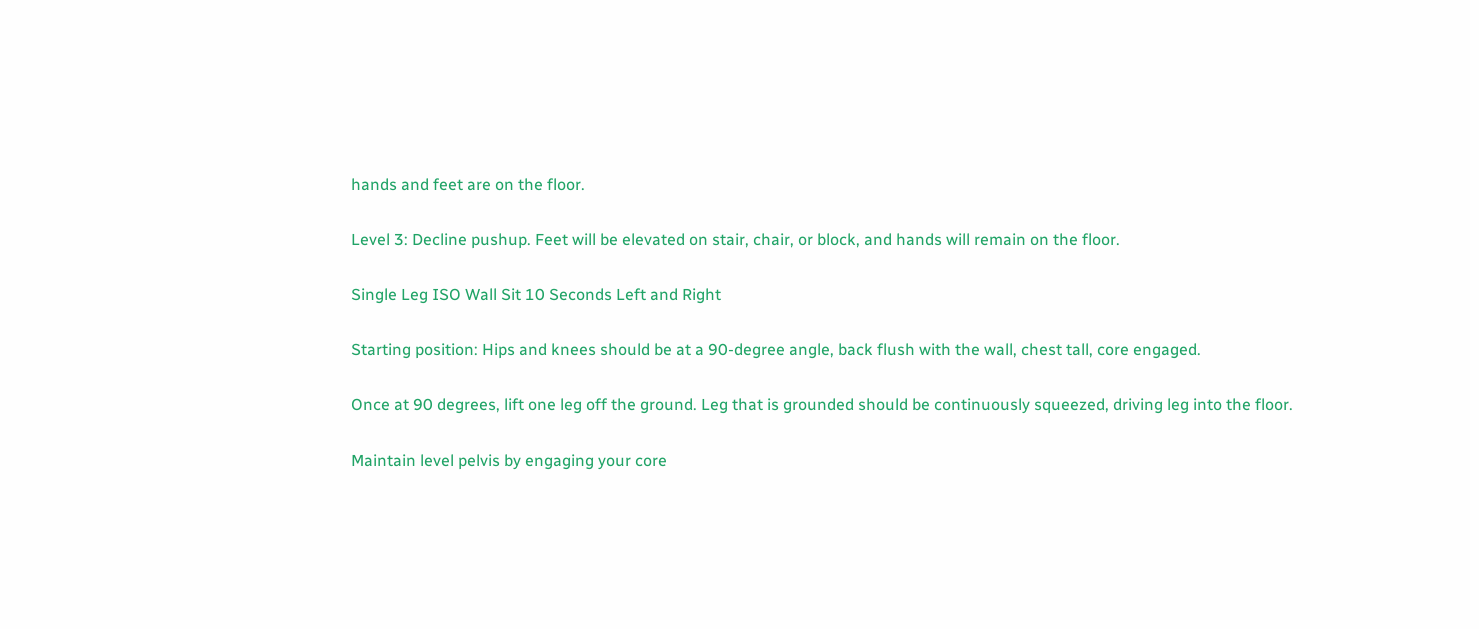hands and feet are on the floor.

Level 3: Decline pushup. Feet will be elevated on stair, chair, or block, and hands will remain on the floor.

Single Leg ISO Wall Sit 10 Seconds Left and Right

Starting position: Hips and knees should be at a 90-degree angle, back flush with the wall, chest tall, core engaged.

Once at 90 degrees, lift one leg off the ground. Leg that is grounded should be continuously squeezed, driving leg into the floor.

Maintain level pelvis by engaging your core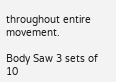throughout entire movement.

Body Saw 3 sets of 10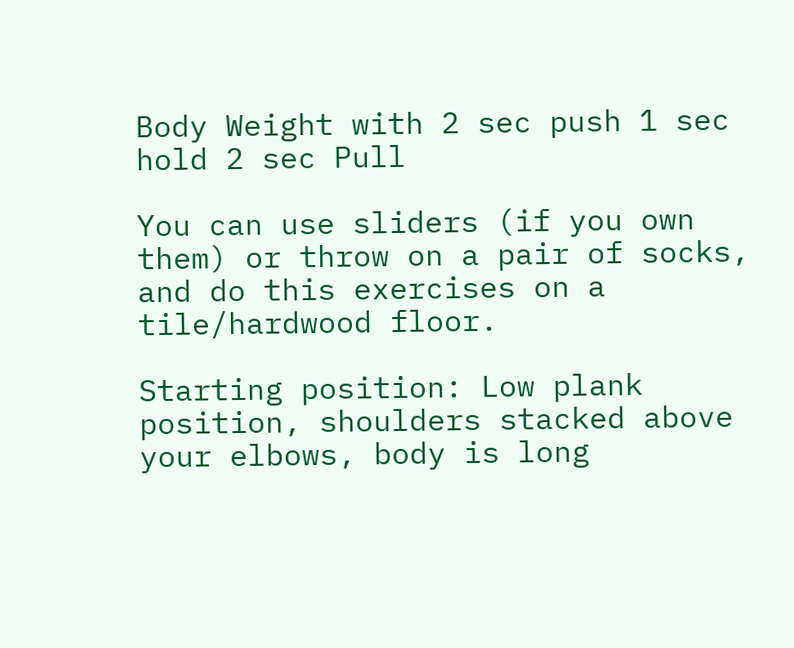Body Weight with 2 sec push 1 sec hold 2 sec Pull

You can use sliders (if you own them) or throw on a pair of socks, and do this exercises on a tile/hardwood floor.

Starting position: Low plank position, shoulders stacked above your elbows, body is long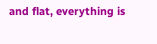and flat, everything is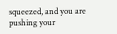squeezed, and you are pushing your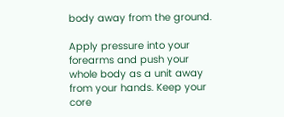body away from the ground.

Apply pressure into your forearms and push your whole body as a unit away from your hands. Keep your core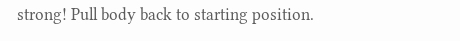strong! Pull body back to starting position.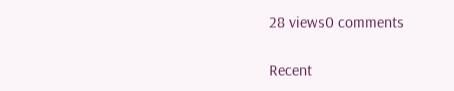28 views0 comments

Recent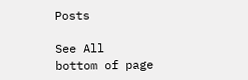Posts

See All
bottom of page